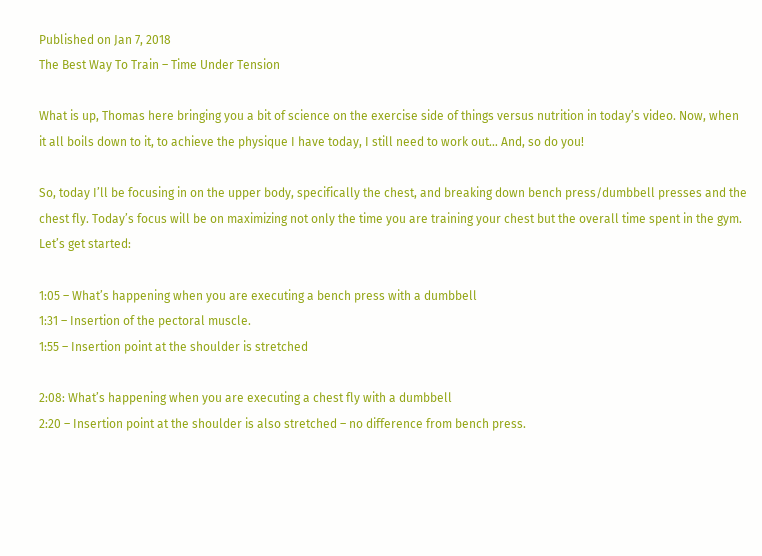Published on Jan 7, 2018
The Best Way To Train – Time Under Tension

What is up, Thomas here bringing you a bit of science on the exercise side of things versus nutrition in today’s video. Now, when it all boils down to it, to achieve the physique I have today, I still need to work out… And, so do you!

So, today I’ll be focusing in on the upper body, specifically the chest, and breaking down bench press/dumbbell presses and the chest fly. Today’s focus will be on maximizing not only the time you are training your chest but the overall time spent in the gym. Let’s get started:

1:05 – What’s happening when you are executing a bench press with a dumbbell
1:31 – Insertion of the pectoral muscle.
1:55 – Insertion point at the shoulder is stretched

2:08: What’s happening when you are executing a chest fly with a dumbbell
2:20 – Insertion point at the shoulder is also stretched – no difference from bench press.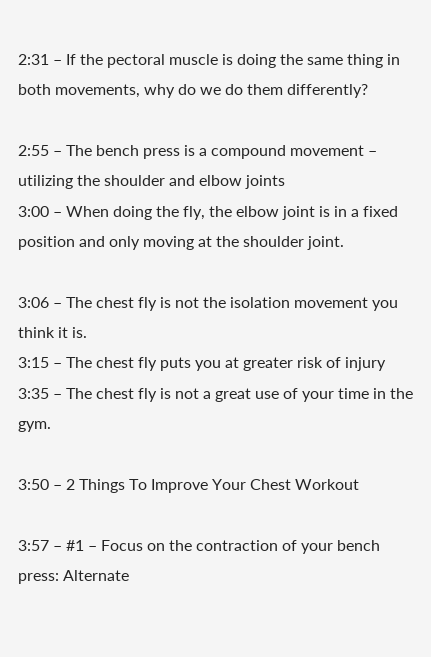2:31 – If the pectoral muscle is doing the same thing in both movements, why do we do them differently?

2:55 – The bench press is a compound movement – utilizing the shoulder and elbow joints
3:00 – When doing the fly, the elbow joint is in a fixed position and only moving at the shoulder joint.

3:06 – The chest fly is not the isolation movement you think it is.
3:15 – The chest fly puts you at greater risk of injury
3:35 – The chest fly is not a great use of your time in the gym.

3:50 – 2 Things To Improve Your Chest Workout

3:57 – #1 – Focus on the contraction of your bench press: Alternate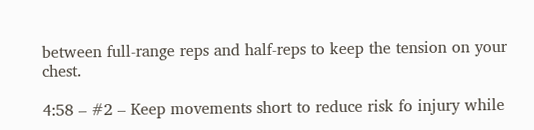between full-range reps and half-reps to keep the tension on your chest.

4:58 – #2 – Keep movements short to reduce risk fo injury while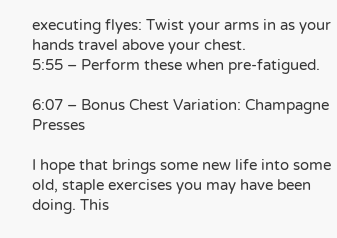executing flyes: Twist your arms in as your hands travel above your chest.
5:55 – Perform these when pre-fatigued.

6:07 – Bonus Chest Variation: Champagne Presses

I hope that brings some new life into some old, staple exercises you may have been doing. This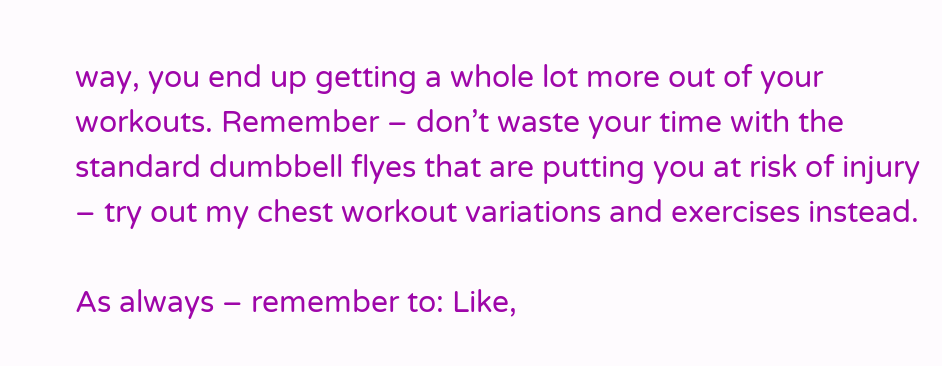way, you end up getting a whole lot more out of your workouts. Remember – don’t waste your time with the standard dumbbell flyes that are putting you at risk of injury – try out my chest workout variations and exercises instead.

As always – remember to: Like,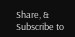Share, & Subscribe to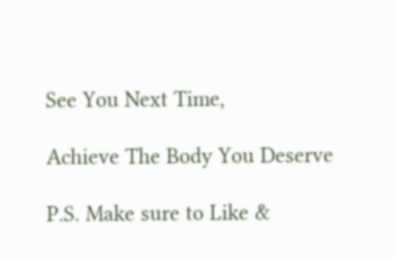See You Next Time,

Achieve The Body You Deserve

P.S. Make sure to Like &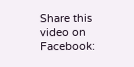Share this video on Facebook: